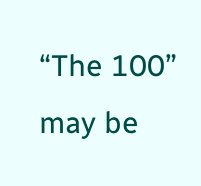“The 100” may be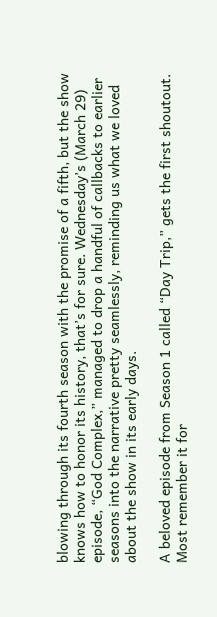blowing through its fourth season with the promise of a fifth, but the show knows how to honor its history, that’s for sure. Wednesday’s (March 29) episode, “God Complex,” managed to drop a handful of callbacks to earlier seasons into the narrative pretty seamlessly, reminding us what we loved about the show in its early days.

A beloved episode from Season 1 called “Day Trip,” gets the first shoutout. Most remember it for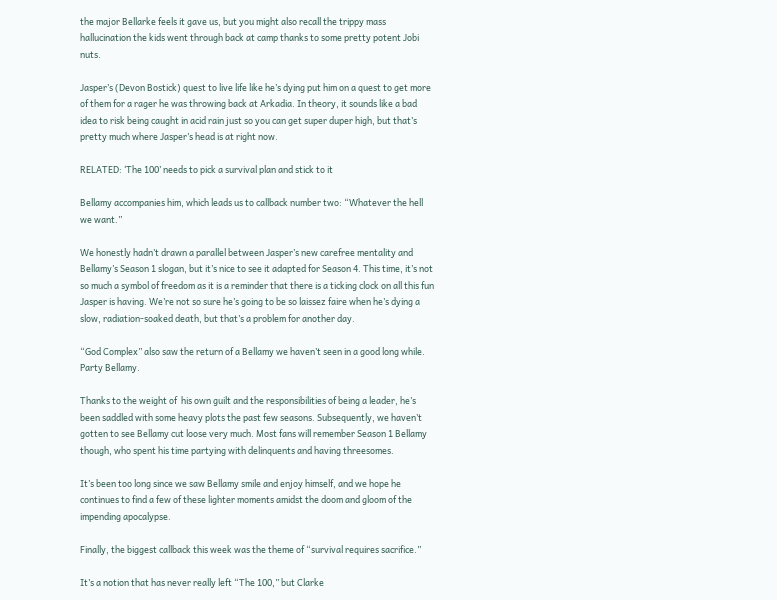the major Bellarke feels it gave us, but you might also recall the trippy mass hallucination the kids went through back at camp thanks to some pretty potent Jobi nuts.

Jasper’s (Devon Bostick) quest to live life like he’s dying put him on a quest to get more of them for a rager he was throwing back at Arkadia. In theory, it sounds like a bad idea to risk being caught in acid rain just so you can get super duper high, but that’s pretty much where Jasper’s head is at right now.

RELATED: ‘The 100’ needs to pick a survival plan and stick to it

Bellamy accompanies him, which leads us to callback number two: “Whatever the hell we want.”

We honestly hadn’t drawn a parallel between Jasper’s new carefree mentality and Bellamy’s Season 1 slogan, but it’s nice to see it adapted for Season 4. This time, it’s not so much a symbol of freedom as it is a reminder that there is a ticking clock on all this fun Jasper is having. We’re not so sure he’s going to be so laissez faire when he’s dying a slow, radiation-soaked death, but that’s a problem for another day.

“God Complex” also saw the return of a Bellamy we haven’t seen in a good long while. Party Bellamy.

Thanks to the weight of  his own guilt and the responsibilities of being a leader, he’s been saddled with some heavy plots the past few seasons. Subsequently, we haven’t gotten to see Bellamy cut loose very much. Most fans will remember Season 1 Bellamy though, who spent his time partying with delinquents and having threesomes.

It’s been too long since we saw Bellamy smile and enjoy himself, and we hope he continues to find a few of these lighter moments amidst the doom and gloom of the impending apocalypse.

Finally, the biggest callback this week was the theme of “survival requires sacrifice.”

It’s a notion that has never really left “The 100,” but Clarke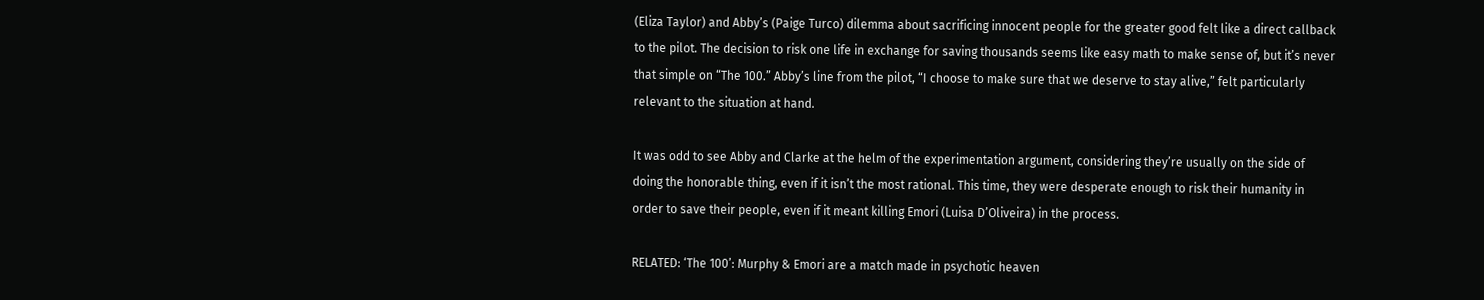(Eliza Taylor) and Abby’s (Paige Turco) dilemma about sacrificing innocent people for the greater good felt like a direct callback to the pilot. The decision to risk one life in exchange for saving thousands seems like easy math to make sense of, but it’s never that simple on “The 100.” Abby’s line from the pilot, “I choose to make sure that we deserve to stay alive,” felt particularly relevant to the situation at hand.

It was odd to see Abby and Clarke at the helm of the experimentation argument, considering they’re usually on the side of doing the honorable thing, even if it isn’t the most rational. This time, they were desperate enough to risk their humanity in order to save their people, even if it meant killing Emori (Luisa D’Oliveira) in the process.

RELATED: ‘The 100’: Murphy & Emori are a match made in psychotic heaven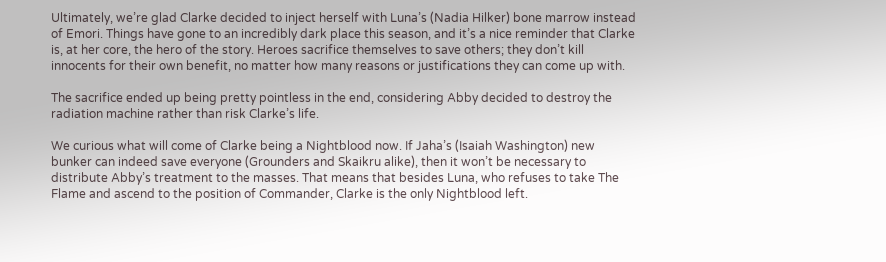Ultimately, we’re glad Clarke decided to inject herself with Luna’s (Nadia Hilker) bone marrow instead of Emori. Things have gone to an incredibly dark place this season, and it’s a nice reminder that Clarke is, at her core, the hero of the story. Heroes sacrifice themselves to save others; they don’t kill innocents for their own benefit, no matter how many reasons or justifications they can come up with.

The sacrifice ended up being pretty pointless in the end, considering Abby decided to destroy the radiation machine rather than risk Clarke’s life.

We curious what will come of Clarke being a Nightblood now. If Jaha’s (Isaiah Washington) new bunker can indeed save everyone (Grounders and Skaikru alike), then it won’t be necessary to distribute Abby’s treatment to the masses. That means that besides Luna, who refuses to take The Flame and ascend to the position of Commander, Clarke is the only Nightblood left.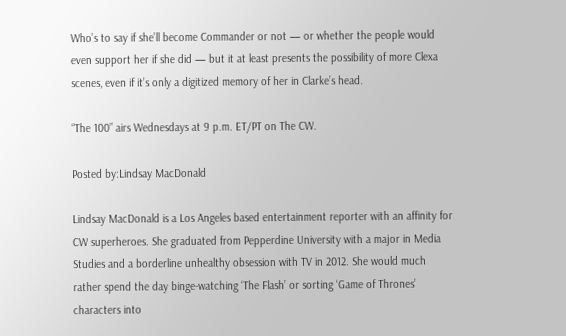Who’s to say if she’ll become Commander or not — or whether the people would even support her if she did — but it at least presents the possibility of more Clexa scenes, even if it’s only a digitized memory of her in Clarke’s head.

“The 100” airs Wednesdays at 9 p.m. ET/PT on The CW.

Posted by:Lindsay MacDonald

Lindsay MacDonald is a Los Angeles based entertainment reporter with an affinity for CW superheroes. She graduated from Pepperdine University with a major in Media Studies and a borderline unhealthy obsession with TV in 2012. She would much rather spend the day binge-watching ‘The Flash’ or sorting ‘Game of Thrones’ characters into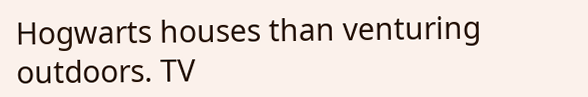Hogwarts houses than venturing outdoors. TV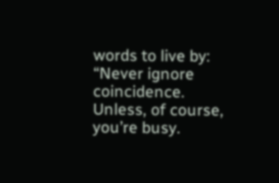words to live by: “Never ignore coincidence. Unless, of course, you’re busy.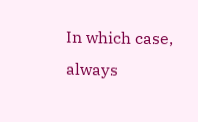In which case, always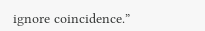ignore coincidence.”